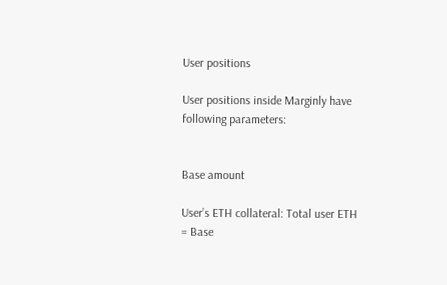User positions

User positions inside Marginly have following parameters:


Base amount

User’s ETH collateral: Total user ETH = Base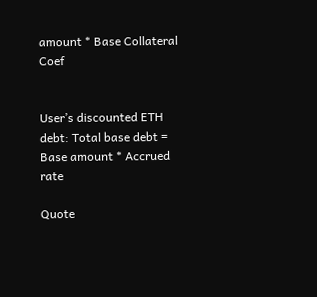amount * Base Collateral Coef


User’s discounted ETH debt: Total base debt = Base amount * Accrued rate

Quote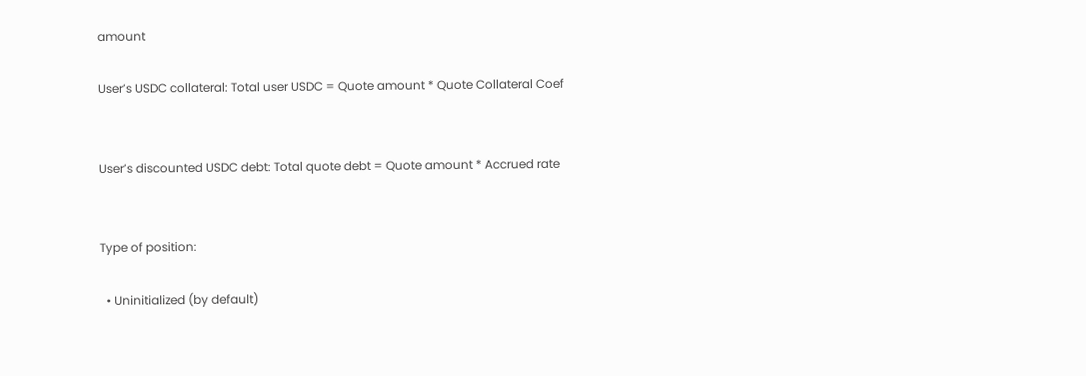amount

User’s USDC collateral: Total user USDC = Quote amount * Quote Collateral Coef


User’s discounted USDC debt: Total quote debt = Quote amount * Accrued rate


Type of position:

  • Uninitialized (by default)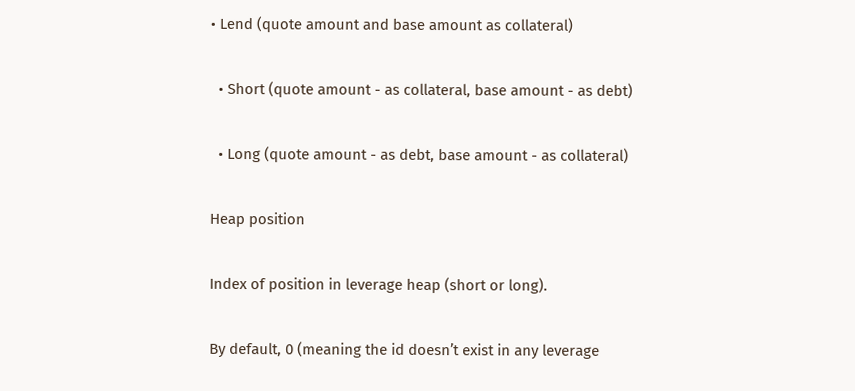• Lend (quote amount and base amount as collateral)

  • Short (quote amount - as collateral, base amount - as debt)

  • Long (quote amount - as debt, base amount - as collateral)

Heap position

Index of position in leverage heap (short or long).

By default, 0 (meaning the id doesn’t exist in any leverage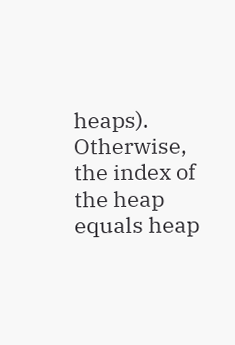heaps). Otherwise, the index of the heap equals heap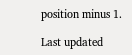position minus 1.

Last updated